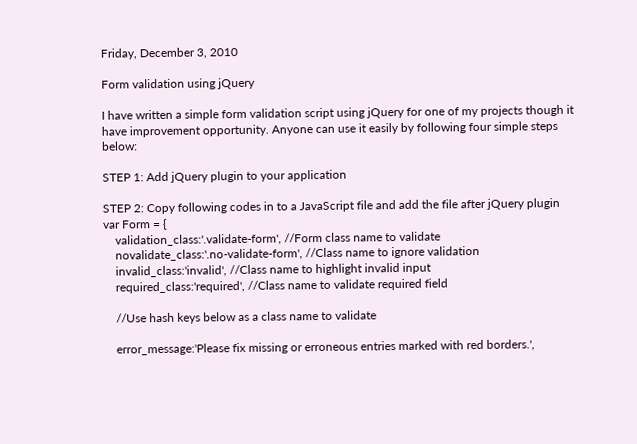Friday, December 3, 2010

Form validation using jQuery

I have written a simple form validation script using jQuery for one of my projects though it have improvement opportunity. Anyone can use it easily by following four simple steps below:

STEP 1: Add jQuery plugin to your application

STEP 2: Copy following codes in to a JavaScript file and add the file after jQuery plugin
var Form = {
    validation_class:'.validate-form', //Form class name to validate
    novalidate_class:'.no-validate-form', //Class name to ignore validation
    invalid_class:'invalid', //Class name to highlight invalid input
    required_class:'required', //Class name to validate required field

    //Use hash keys below as a class name to validate

    error_message:'Please fix missing or erroneous entries marked with red borders.',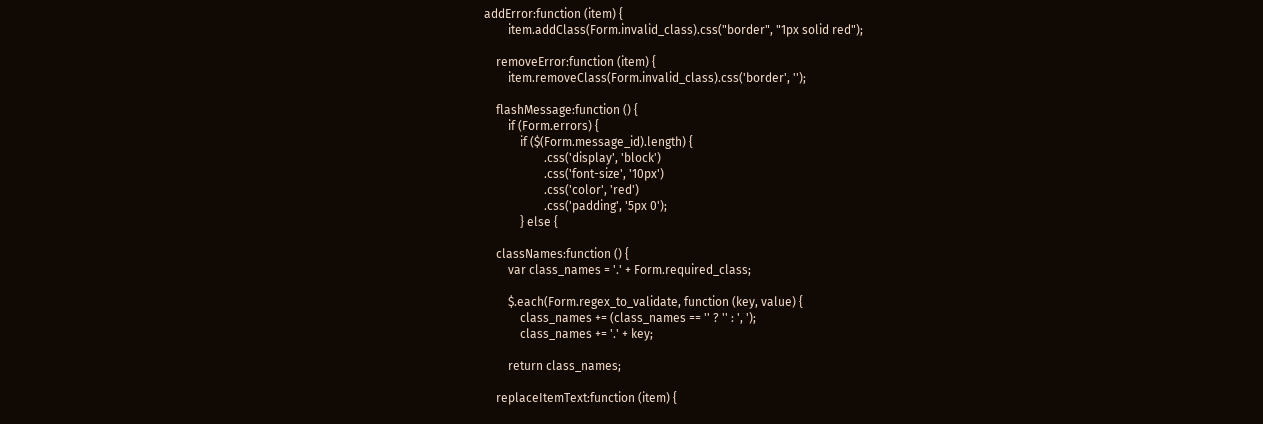addError:function (item) {
        item.addClass(Form.invalid_class).css("border", "1px solid red");

    removeError:function (item) {
        item.removeClass(Form.invalid_class).css('border', '');

    flashMessage:function () {
        if (Form.errors) {
            if ($(Form.message_id).length) {
                    .css('display', 'block')
                    .css('font-size', '10px')
                    .css('color', 'red')
                    .css('padding', '5px 0');
            } else {

    classNames:function () {
        var class_names = '.' + Form.required_class;

        $.each(Form.regex_to_validate, function (key, value) {
            class_names += (class_names == '' ? '' : ', ');
            class_names += '.' + key;

        return class_names;

    replaceItemText:function (item) {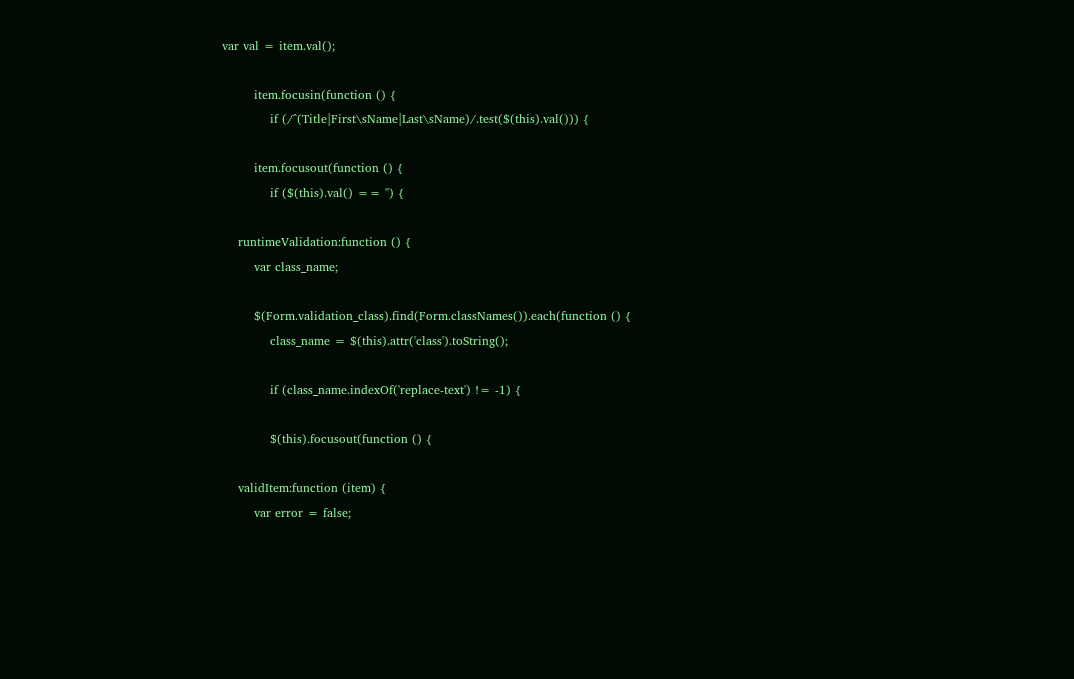var val = item.val();

        item.focusin(function () {
            if (/^(Title|First\sName|Last\sName)/.test($(this).val())) {

        item.focusout(function () {
            if ($(this).val() == '') {

    runtimeValidation:function () {
        var class_name;

        $(Form.validation_class).find(Form.classNames()).each(function () {
            class_name = $(this).attr('class').toString();

            if (class_name.indexOf('replace-text') != -1) {

            $(this).focusout(function () {

    validItem:function (item) {
        var error = false;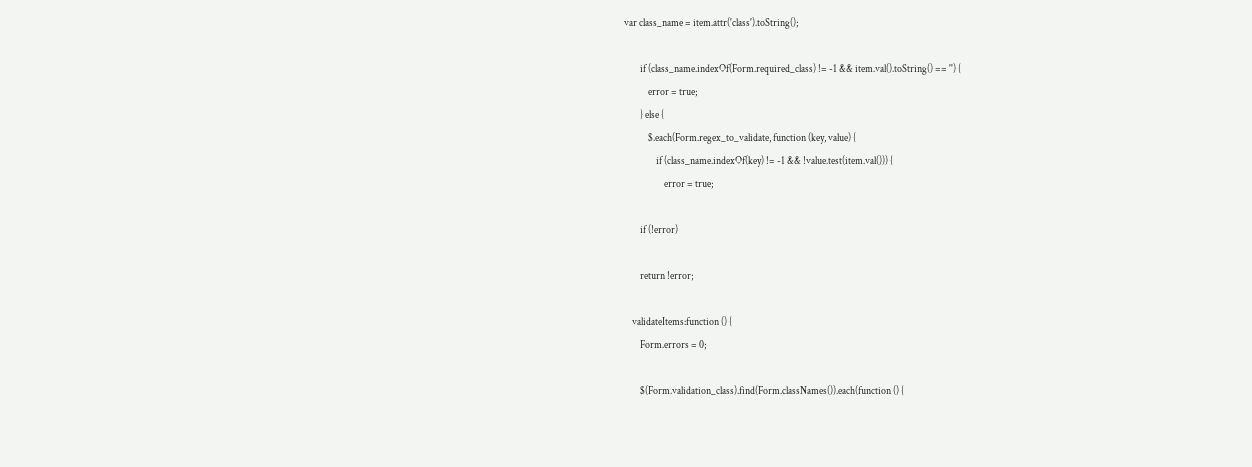var class_name = item.attr('class').toString();

        if (class_name.indexOf(Form.required_class) != -1 && item.val().toString() == '') {
            error = true;
        } else {
            $.each(Form.regex_to_validate, function (key, value) {
                if (class_name.indexOf(key) != -1 && !value.test(item.val())) {
                    error = true;

        if (!error)

        return !error;

    validateItems:function () {
        Form.errors = 0;

        $(Form.validation_class).find(Form.classNames()).each(function () {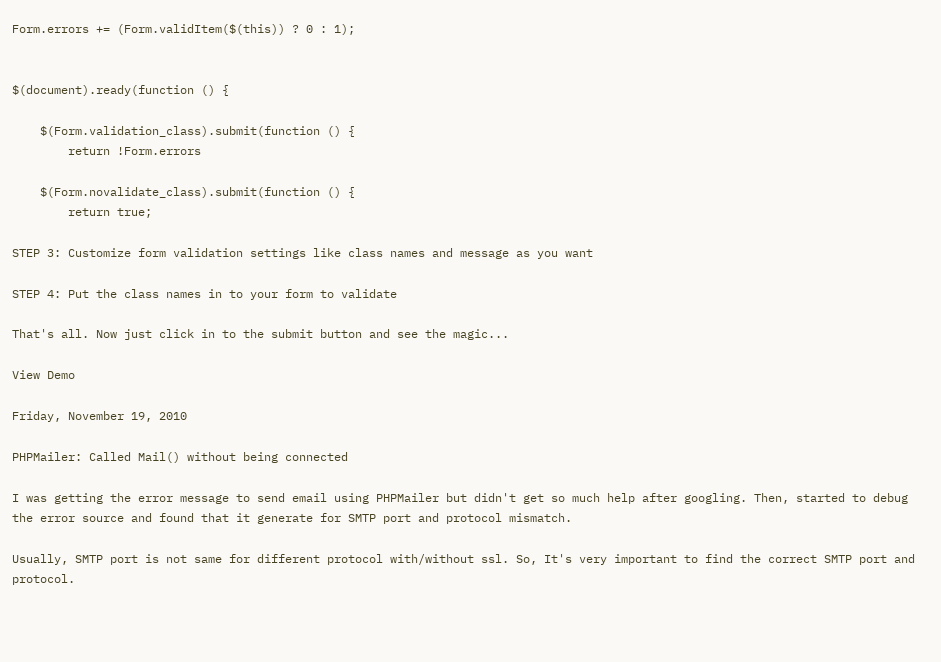Form.errors += (Form.validItem($(this)) ? 0 : 1);


$(document).ready(function () {

    $(Form.validation_class).submit(function () {
        return !Form.errors

    $(Form.novalidate_class).submit(function () {
        return true;

STEP 3: Customize form validation settings like class names and message as you want

STEP 4: Put the class names in to your form to validate

That's all. Now just click in to the submit button and see the magic...

View Demo

Friday, November 19, 2010

PHPMailer: Called Mail() without being connected

I was getting the error message to send email using PHPMailer but didn't get so much help after googling. Then, started to debug the error source and found that it generate for SMTP port and protocol mismatch.

Usually, SMTP port is not same for different protocol with/without ssl. So, It's very important to find the correct SMTP port and protocol.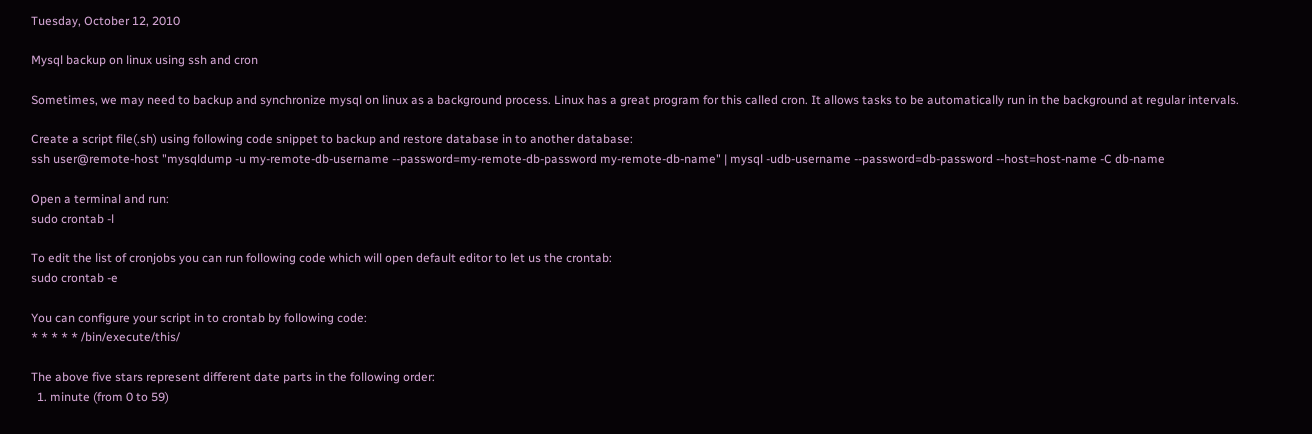Tuesday, October 12, 2010

Mysql backup on linux using ssh and cron

Sometimes, we may need to backup and synchronize mysql on linux as a background process. Linux has a great program for this called cron. It allows tasks to be automatically run in the background at regular intervals.

Create a script file(.sh) using following code snippet to backup and restore database in to another database:
ssh user@remote-host "mysqldump -u my-remote-db-username --password=my-remote-db-password my-remote-db-name" | mysql -udb-username --password=db-password --host=host-name -C db-name

Open a terminal and run:
sudo crontab -l

To edit the list of cronjobs you can run following code which will open default editor to let us the crontab:
sudo crontab -e

You can configure your script in to crontab by following code:
* * * * * /bin/execute/this/

The above five stars represent different date parts in the following order:
  1. minute (from 0 to 59)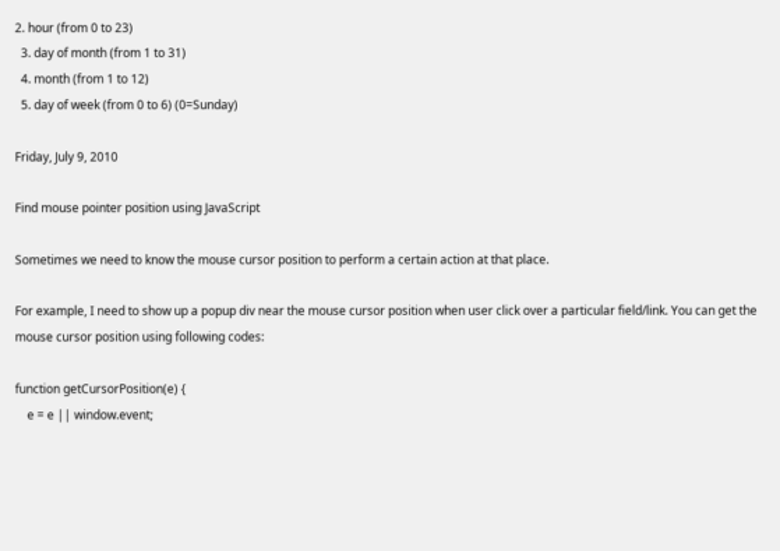2. hour (from 0 to 23)
  3. day of month (from 1 to 31)
  4. month (from 1 to 12)
  5. day of week (from 0 to 6) (0=Sunday)

Friday, July 9, 2010

Find mouse pointer position using JavaScript

Sometimes we need to know the mouse cursor position to perform a certain action at that place.

For example, I need to show up a popup div near the mouse cursor position when user click over a particular field/link. You can get the mouse cursor position using following codes:

function getCursorPosition(e) {
    e = e || window.event;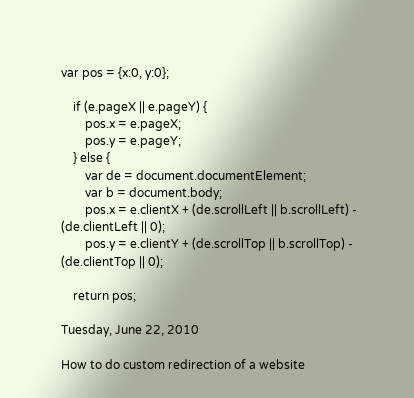var pos = {x:0, y:0};

    if (e.pageX || e.pageY) {
        pos.x = e.pageX;
        pos.y = e.pageY;
    } else {
        var de = document.documentElement;
        var b = document.body;
        pos.x = e.clientX + (de.scrollLeft || b.scrollLeft) - (de.clientLeft || 0);
        pos.y = e.clientY + (de.scrollTop || b.scrollTop) - (de.clientTop || 0);

    return pos;

Tuesday, June 22, 2010

How to do custom redirection of a website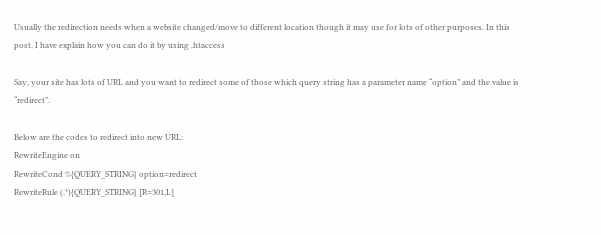Usually the redirection needs when a website changed/move to different location though it may use for lots of other purposes. In this post, I have explain how you can do it by using .htaccess

Say, your site has lots of URL and you want to redirect some of those which query string has a parameter name “option” and the value is “redirect”.

Below are the codes to redirect into new URL:
RewriteEngine on
RewriteCond %{QUERY_STRING} option=redirect
RewriteRule (.*){QUERY_STRING} [R=301,L]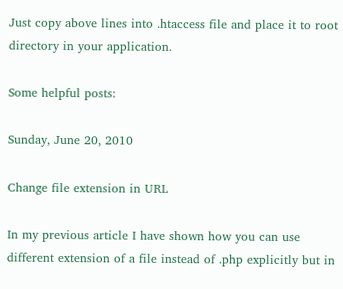Just copy above lines into .htaccess file and place it to root directory in your application.

Some helpful posts:

Sunday, June 20, 2010

Change file extension in URL

In my previous article I have shown how you can use different extension of a file instead of .php explicitly but in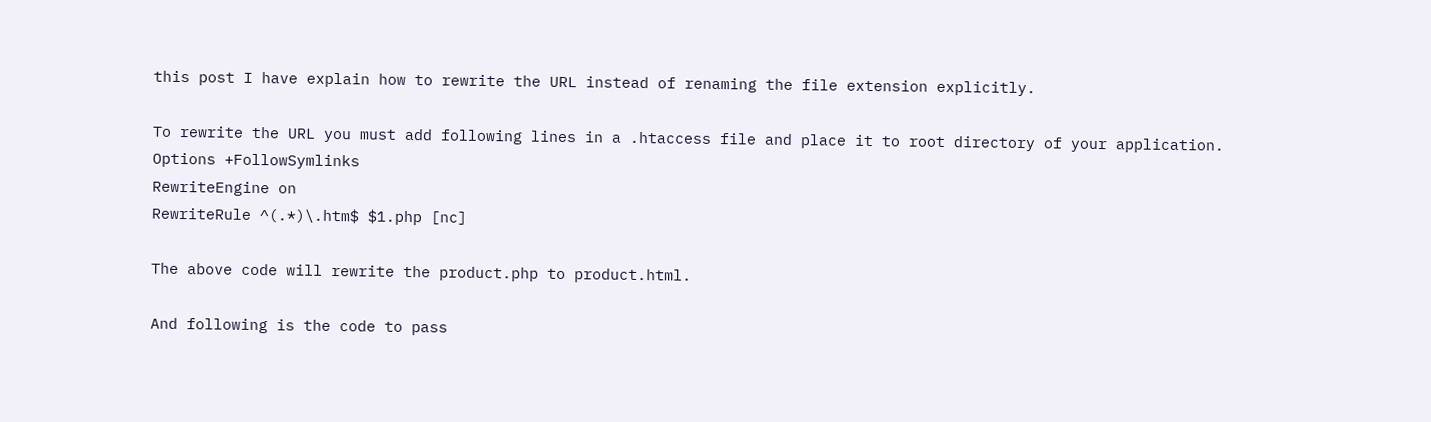this post I have explain how to rewrite the URL instead of renaming the file extension explicitly.

To rewrite the URL you must add following lines in a .htaccess file and place it to root directory of your application.
Options +FollowSymlinks
RewriteEngine on
RewriteRule ^(.*)\.htm$ $1.php [nc]

The above code will rewrite the product.php to product.html.

And following is the code to pass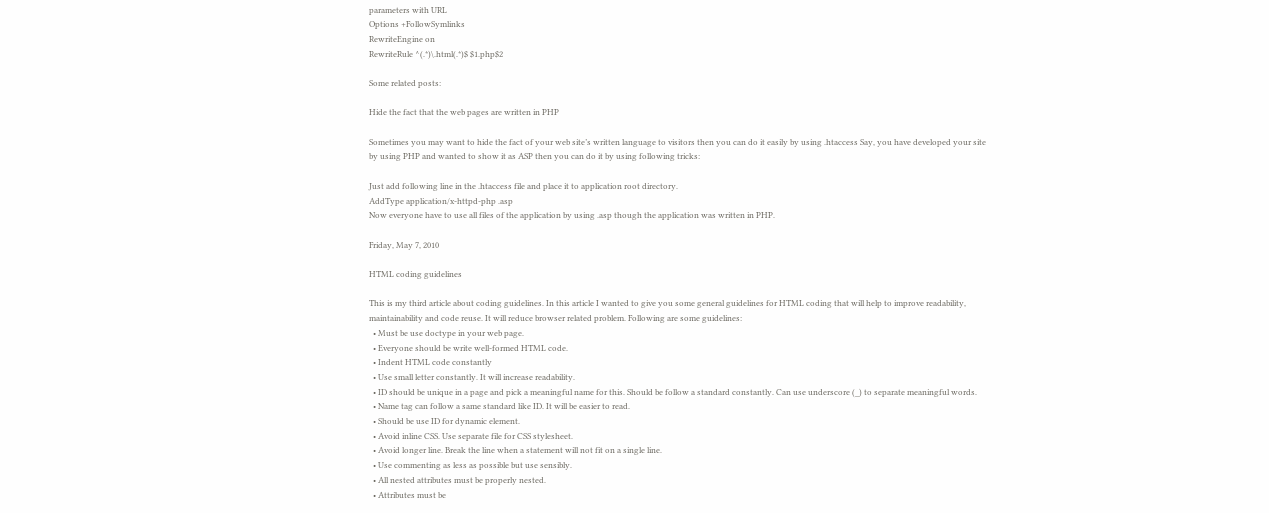parameters with URL
Options +FollowSymlinks
RewriteEngine on
RewriteRule ^(.*)\.html(.*)$ $1.php$2

Some related posts:

Hide the fact that the web pages are written in PHP

Sometimes you may want to hide the fact of your web site’s written language to visitors then you can do it easily by using .htaccess Say, you have developed your site by using PHP and wanted to show it as ASP then you can do it by using following tricks:

Just add following line in the .htaccess file and place it to application root directory.
AddType application/x-httpd-php .asp
Now everyone have to use all files of the application by using .asp though the application was written in PHP.

Friday, May 7, 2010

HTML coding guidelines

This is my third article about coding guidelines. In this article I wanted to give you some general guidelines for HTML coding that will help to improve readability, maintainability and code reuse. It will reduce browser related problem. Following are some guidelines:
  • Must be use doctype in your web page.
  • Everyone should be write well-formed HTML code.
  • Indent HTML code constantly
  • Use small letter constantly. It will increase readability.
  • ID should be unique in a page and pick a meaningful name for this. Should be follow a standard constantly. Can use underscore (_) to separate meaningful words.
  • Name tag can follow a same standard like ID. It will be easier to read.
  • Should be use ID for dynamic element.
  • Avoid inline CSS. Use separate file for CSS stylesheet.
  • Avoid longer line. Break the line when a statement will not fit on a single line.
  • Use commenting as less as possible but use sensibly.
  • All nested attributes must be properly nested.
  • Attributes must be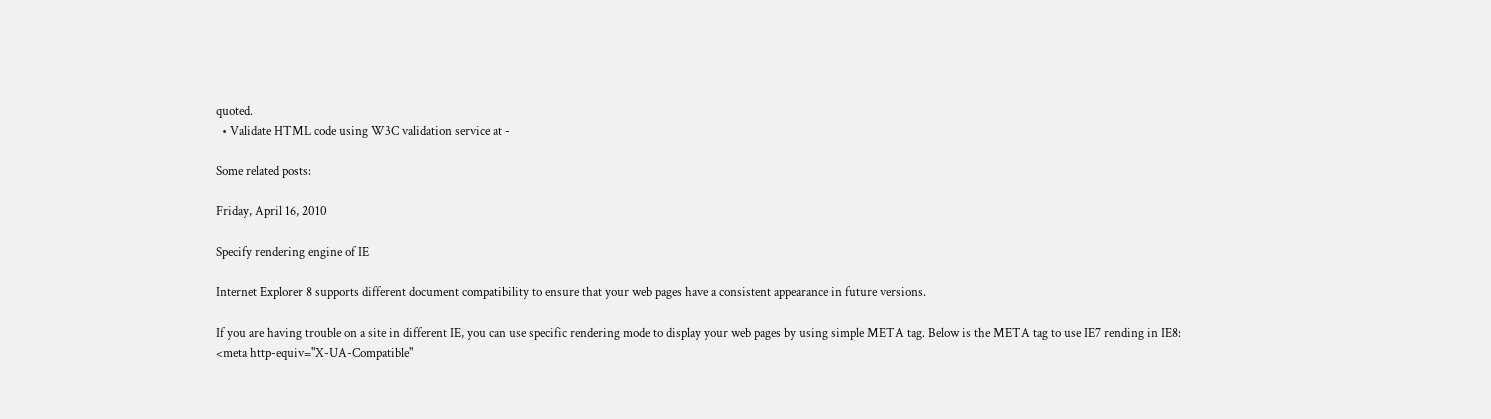quoted.
  • Validate HTML code using W3C validation service at -

Some related posts:

Friday, April 16, 2010

Specify rendering engine of IE

Internet Explorer 8 supports different document compatibility to ensure that your web pages have a consistent appearance in future versions.

If you are having trouble on a site in different IE, you can use specific rendering mode to display your web pages by using simple META tag. Below is the META tag to use IE7 rending in IE8:
<meta http-equiv="X-UA-Compatible"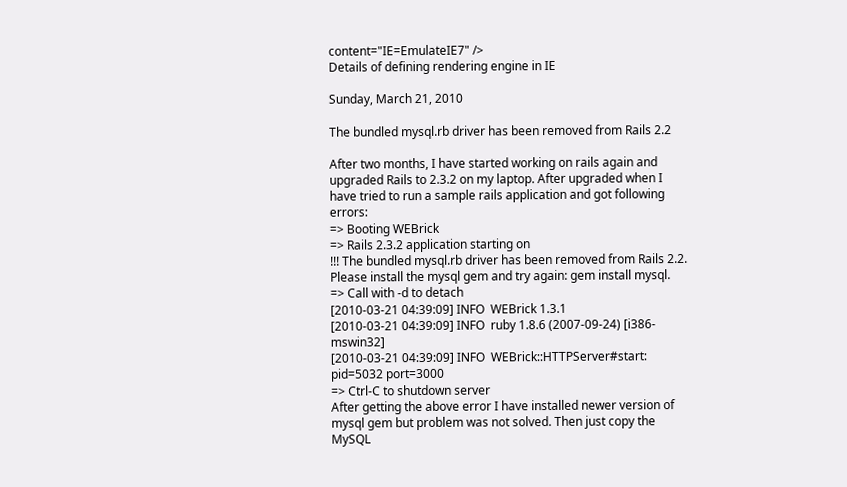content="IE=EmulateIE7" />
Details of defining rendering engine in IE

Sunday, March 21, 2010

The bundled mysql.rb driver has been removed from Rails 2.2

After two months, I have started working on rails again and upgraded Rails to 2.3.2 on my laptop. After upgraded when I have tried to run a sample rails application and got following errors:
=> Booting WEBrick
=> Rails 2.3.2 application starting on
!!! The bundled mysql.rb driver has been removed from Rails 2.2. Please install the mysql gem and try again: gem install mysql.
=> Call with -d to detach
[2010-03-21 04:39:09] INFO  WEBrick 1.3.1
[2010-03-21 04:39:09] INFO  ruby 1.8.6 (2007-09-24) [i386-mswin32]
[2010-03-21 04:39:09] INFO  WEBrick::HTTPServer#start: pid=5032 port=3000
=> Ctrl-C to shutdown server
After getting the above error I have installed newer version of mysql gem but problem was not solved. Then just copy the MySQL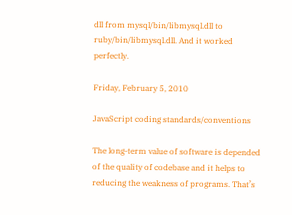dll from mysql/bin/libmysql.dll to ruby/bin/libmysql.dll. And it worked perfectly.

Friday, February 5, 2010

JavaScript coding standards/conventions

The long-term value of software is depended of the quality of codebase and it helps to reducing the weakness of programs. That’s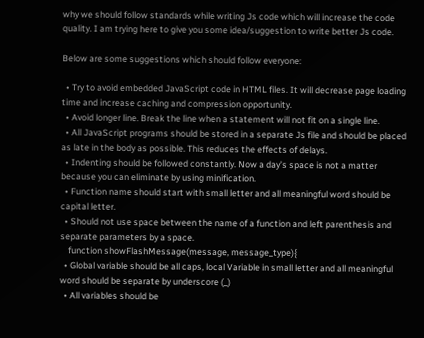why we should follow standards while writing Js code which will increase the code quality. I am trying here to give you some idea/suggestion to write better Js code.

Below are some suggestions which should follow everyone:

  • Try to avoid embedded JavaScript code in HTML files. It will decrease page loading time and increase caching and compression opportunity.
  • Avoid longer line. Break the line when a statement will not fit on a single line.
  • All JavaScript programs should be stored in a separate Js file and should be placed as late in the body as possible. This reduces the effects of delays.
  • Indenting should be followed constantly. Now a day’s space is not a matter because you can eliminate by using minification.
  • Function name should start with small letter and all meaningful word should be capital letter.
  • Should not use space between the name of a function and left parenthesis and separate parameters by a space.
    function showFlashMessage(message, message_type){
  • Global variable should be all caps, local Variable in small letter and all meaningful word should be separate by underscore (_)
  • All variables should be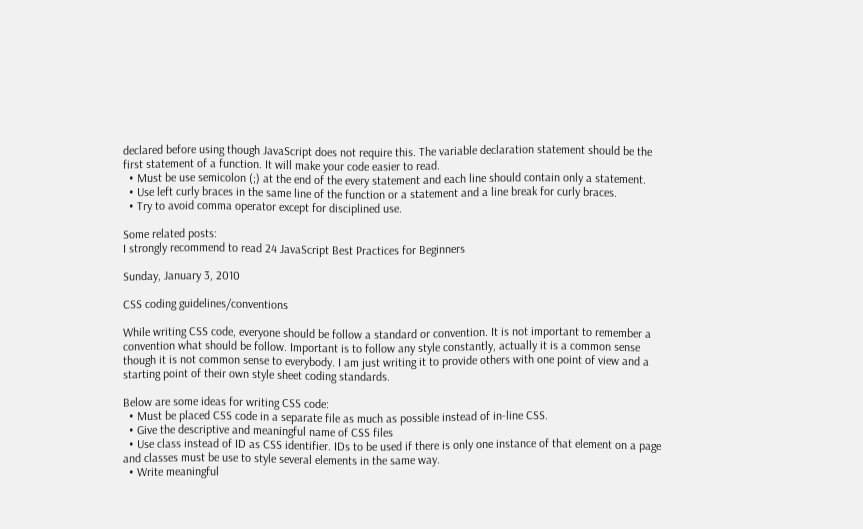declared before using though JavaScript does not require this. The variable declaration statement should be the first statement of a function. It will make your code easier to read.
  • Must be use semicolon (;) at the end of the every statement and each line should contain only a statement.
  • Use left curly braces in the same line of the function or a statement and a line break for curly braces.
  • Try to avoid comma operator except for disciplined use.

Some related posts:
I strongly recommend to read 24 JavaScript Best Practices for Beginners

Sunday, January 3, 2010

CSS coding guidelines/conventions

While writing CSS code, everyone should be follow a standard or convention. It is not important to remember a convention what should be follow. Important is to follow any style constantly, actually it is a common sense though it is not common sense to everybody. I am just writing it to provide others with one point of view and a starting point of their own style sheet coding standards.

Below are some ideas for writing CSS code:
  • Must be placed CSS code in a separate file as much as possible instead of in-line CSS.
  • Give the descriptive and meaningful name of CSS files
  • Use class instead of ID as CSS identifier. IDs to be used if there is only one instance of that element on a page and classes must be use to style several elements in the same way.
  • Write meaningful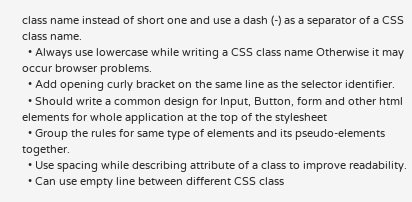class name instead of short one and use a dash (-) as a separator of a CSS class name.
  • Always use lowercase while writing a CSS class name Otherwise it may occur browser problems.
  • Add opening curly bracket on the same line as the selector identifier.
  • Should write a common design for Input, Button, form and other html elements for whole application at the top of the stylesheet
  • Group the rules for same type of elements and its pseudo-elements together.
  • Use spacing while describing attribute of a class to improve readability.
  • Can use empty line between different CSS class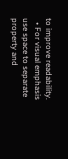to improve readability.
  • For visual emphasis use space to separate property and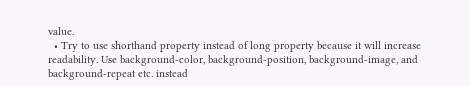value.
  • Try to use shorthand property instead of long property because it will increase readability. Use background-color, background-position, background-image, and background-repeat etc. instead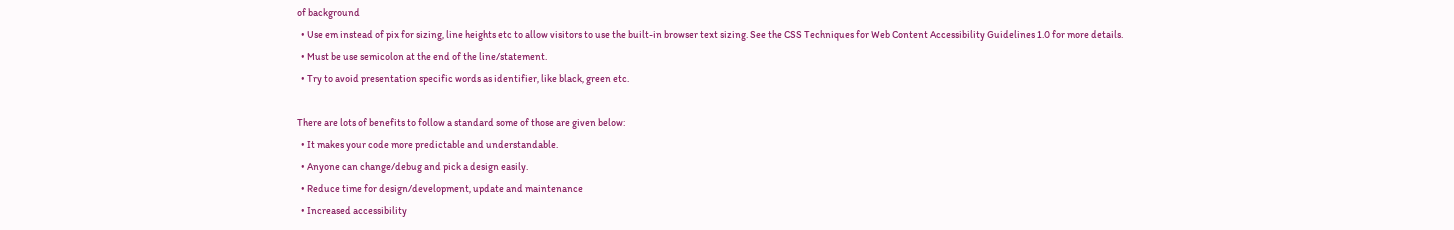of background
  • Use em instead of pix for sizing, line heights etc to allow visitors to use the built-in browser text sizing. See the CSS Techniques for Web Content Accessibility Guidelines 1.0 for more details.
  • Must be use semicolon at the end of the line/statement.
  • Try to avoid presentation specific words as identifier, like black, green etc.

There are lots of benefits to follow a standard some of those are given below:
  • It makes your code more predictable and understandable.
  • Anyone can change/debug and pick a design easily.
  • Reduce time for design/development, update and maintenance
  • Increased accessibility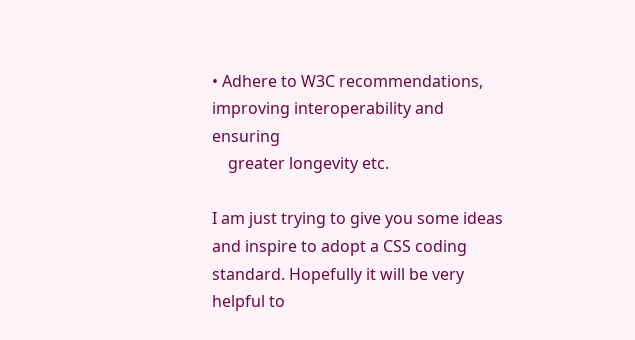• Adhere to W3C recommendations, improving interoperability and ensuring
    greater longevity etc.

I am just trying to give you some ideas and inspire to adopt a CSS coding standard. Hopefully it will be very helpful to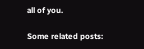all of you.

Some related posts: